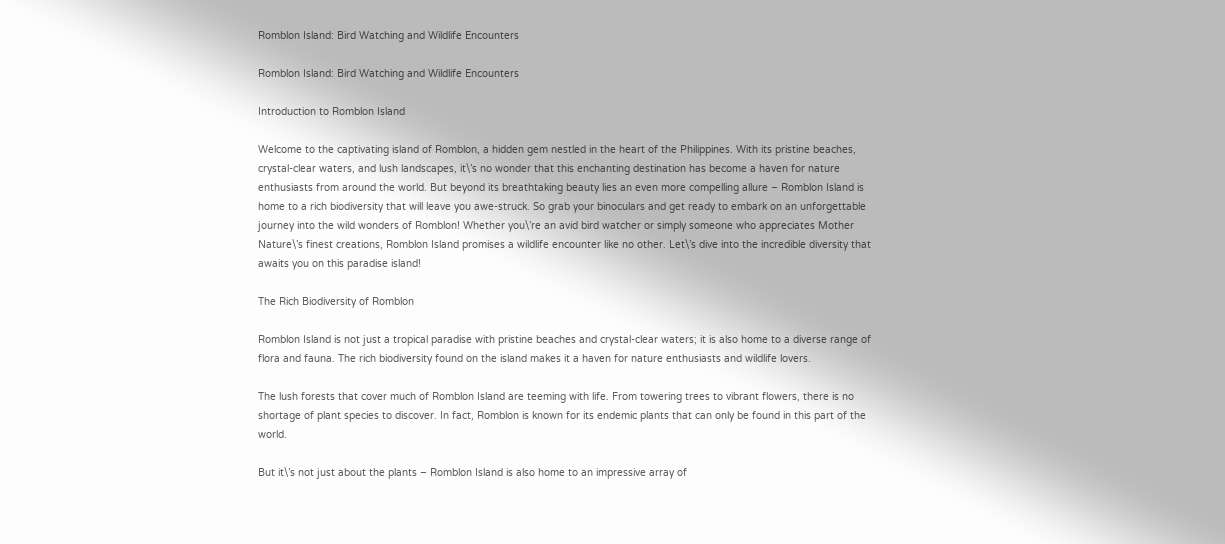Romblon Island: Bird Watching and Wildlife Encounters

Romblon Island: Bird Watching and Wildlife Encounters

Introduction to Romblon Island

Welcome to the captivating island of Romblon, a hidden gem nestled in the heart of the Philippines. With its pristine beaches, crystal-clear waters, and lush landscapes, it\’s no wonder that this enchanting destination has become a haven for nature enthusiasts from around the world. But beyond its breathtaking beauty lies an even more compelling allure – Romblon Island is home to a rich biodiversity that will leave you awe-struck. So grab your binoculars and get ready to embark on an unforgettable journey into the wild wonders of Romblon! Whether you\’re an avid bird watcher or simply someone who appreciates Mother Nature\’s finest creations, Romblon Island promises a wildlife encounter like no other. Let\’s dive into the incredible diversity that awaits you on this paradise island!

The Rich Biodiversity of Romblon

Romblon Island is not just a tropical paradise with pristine beaches and crystal-clear waters; it is also home to a diverse range of flora and fauna. The rich biodiversity found on the island makes it a haven for nature enthusiasts and wildlife lovers.

The lush forests that cover much of Romblon Island are teeming with life. From towering trees to vibrant flowers, there is no shortage of plant species to discover. In fact, Romblon is known for its endemic plants that can only be found in this part of the world.

But it\’s not just about the plants – Romblon Island is also home to an impressive array of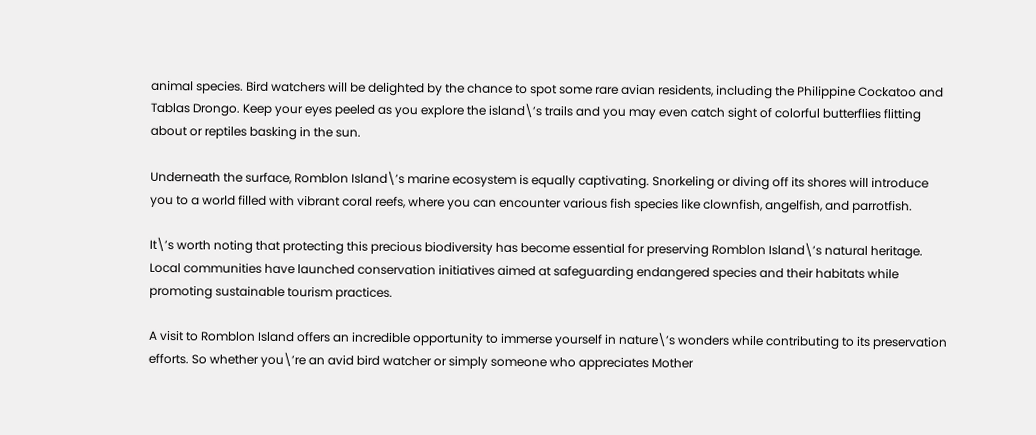animal species. Bird watchers will be delighted by the chance to spot some rare avian residents, including the Philippine Cockatoo and Tablas Drongo. Keep your eyes peeled as you explore the island\’s trails and you may even catch sight of colorful butterflies flitting about or reptiles basking in the sun.

Underneath the surface, Romblon Island\’s marine ecosystem is equally captivating. Snorkeling or diving off its shores will introduce you to a world filled with vibrant coral reefs, where you can encounter various fish species like clownfish, angelfish, and parrotfish.

It\’s worth noting that protecting this precious biodiversity has become essential for preserving Romblon Island\’s natural heritage. Local communities have launched conservation initiatives aimed at safeguarding endangered species and their habitats while promoting sustainable tourism practices.

A visit to Romblon Island offers an incredible opportunity to immerse yourself in nature\’s wonders while contributing to its preservation efforts. So whether you\’re an avid bird watcher or simply someone who appreciates Mother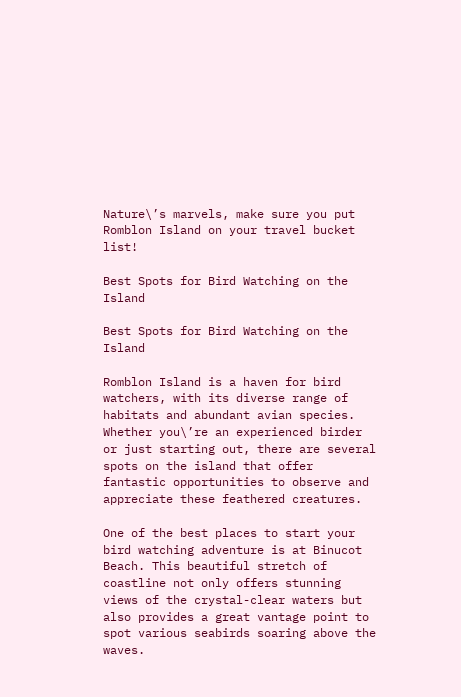Nature\’s marvels, make sure you put Romblon Island on your travel bucket list!

Best Spots for Bird Watching on the Island

Best Spots for Bird Watching on the Island

Romblon Island is a haven for bird watchers, with its diverse range of habitats and abundant avian species. Whether you\’re an experienced birder or just starting out, there are several spots on the island that offer fantastic opportunities to observe and appreciate these feathered creatures.

One of the best places to start your bird watching adventure is at Binucot Beach. This beautiful stretch of coastline not only offers stunning views of the crystal-clear waters but also provides a great vantage point to spot various seabirds soaring above the waves.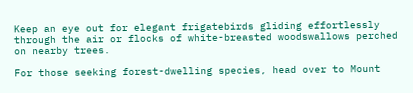Keep an eye out for elegant frigatebirds gliding effortlessly through the air or flocks of white-breasted woodswallows perched on nearby trees.

For those seeking forest-dwelling species, head over to Mount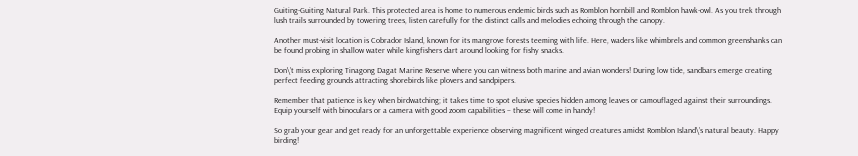Guiting-Guiting Natural Park. This protected area is home to numerous endemic birds such as Romblon hornbill and Romblon hawk-owl. As you trek through lush trails surrounded by towering trees, listen carefully for the distinct calls and melodies echoing through the canopy.

Another must-visit location is Cobrador Island, known for its mangrove forests teeming with life. Here, waders like whimbrels and common greenshanks can be found probing in shallow water while kingfishers dart around looking for fishy snacks.

Don\’t miss exploring Tinagong Dagat Marine Reserve where you can witness both marine and avian wonders! During low tide, sandbars emerge creating perfect feeding grounds attracting shorebirds like plovers and sandpipers.

Remember that patience is key when birdwatching; it takes time to spot elusive species hidden among leaves or camouflaged against their surroundings. Equip yourself with binoculars or a camera with good zoom capabilities – these will come in handy!

So grab your gear and get ready for an unforgettable experience observing magnificent winged creatures amidst Romblon Island\’s natural beauty. Happy birding!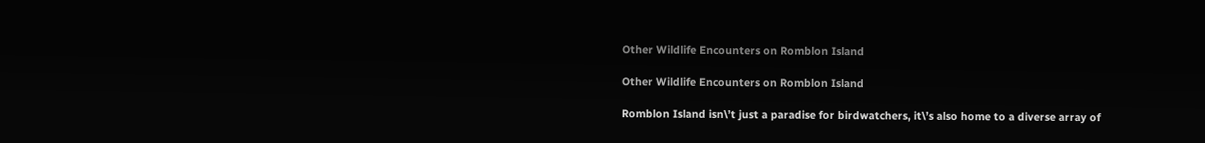Other Wildlife Encounters on Romblon Island

Other Wildlife Encounters on Romblon Island

Romblon Island isn\’t just a paradise for birdwatchers, it\’s also home to a diverse array of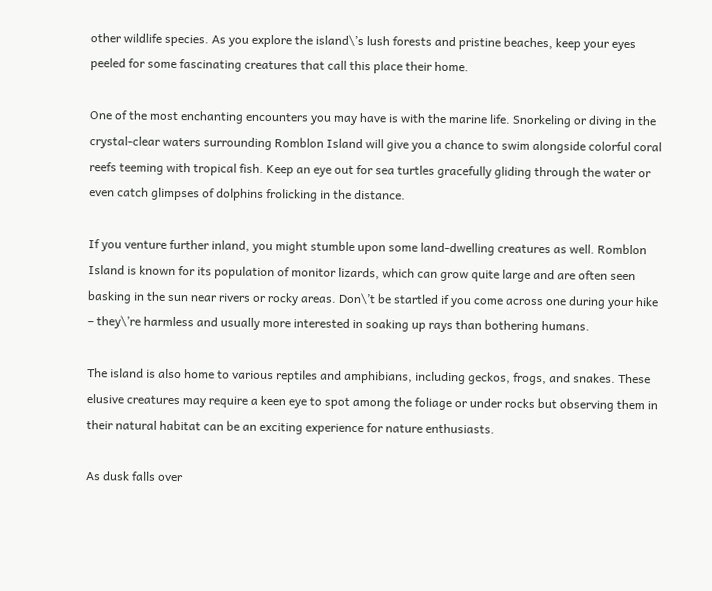other wildlife species. As you explore the island\’s lush forests and pristine beaches, keep your eyes peeled for some fascinating creatures that call this place their home.

One of the most enchanting encounters you may have is with the marine life. Snorkeling or diving in the crystal-clear waters surrounding Romblon Island will give you a chance to swim alongside colorful coral reefs teeming with tropical fish. Keep an eye out for sea turtles gracefully gliding through the water or even catch glimpses of dolphins frolicking in the distance.

If you venture further inland, you might stumble upon some land-dwelling creatures as well. Romblon Island is known for its population of monitor lizards, which can grow quite large and are often seen basking in the sun near rivers or rocky areas. Don\’t be startled if you come across one during your hike – they\’re harmless and usually more interested in soaking up rays than bothering humans.

The island is also home to various reptiles and amphibians, including geckos, frogs, and snakes. These elusive creatures may require a keen eye to spot among the foliage or under rocks but observing them in their natural habitat can be an exciting experience for nature enthusiasts.

As dusk falls over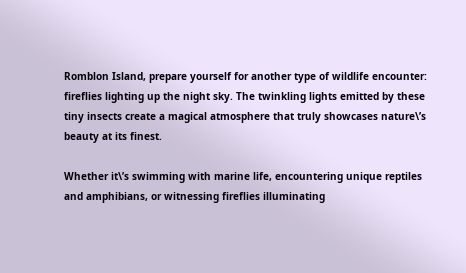Romblon Island, prepare yourself for another type of wildlife encounter: fireflies lighting up the night sky. The twinkling lights emitted by these tiny insects create a magical atmosphere that truly showcases nature\’s beauty at its finest.

Whether it\’s swimming with marine life, encountering unique reptiles and amphibians, or witnessing fireflies illuminating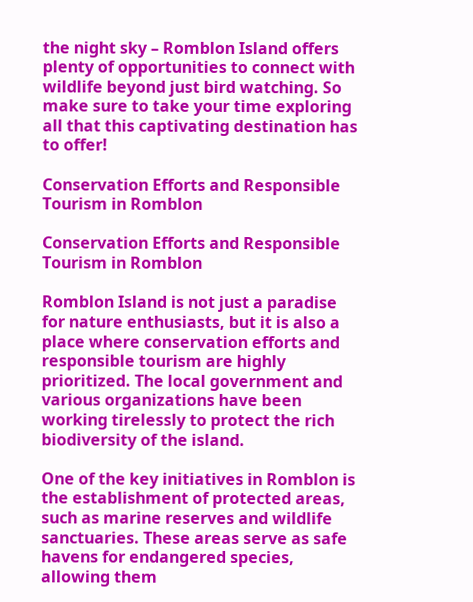the night sky – Romblon Island offers plenty of opportunities to connect with wildlife beyond just bird watching. So make sure to take your time exploring all that this captivating destination has to offer!

Conservation Efforts and Responsible Tourism in Romblon

Conservation Efforts and Responsible Tourism in Romblon

Romblon Island is not just a paradise for nature enthusiasts, but it is also a place where conservation efforts and responsible tourism are highly prioritized. The local government and various organizations have been working tirelessly to protect the rich biodiversity of the island.

One of the key initiatives in Romblon is the establishment of protected areas, such as marine reserves and wildlife sanctuaries. These areas serve as safe havens for endangered species, allowing them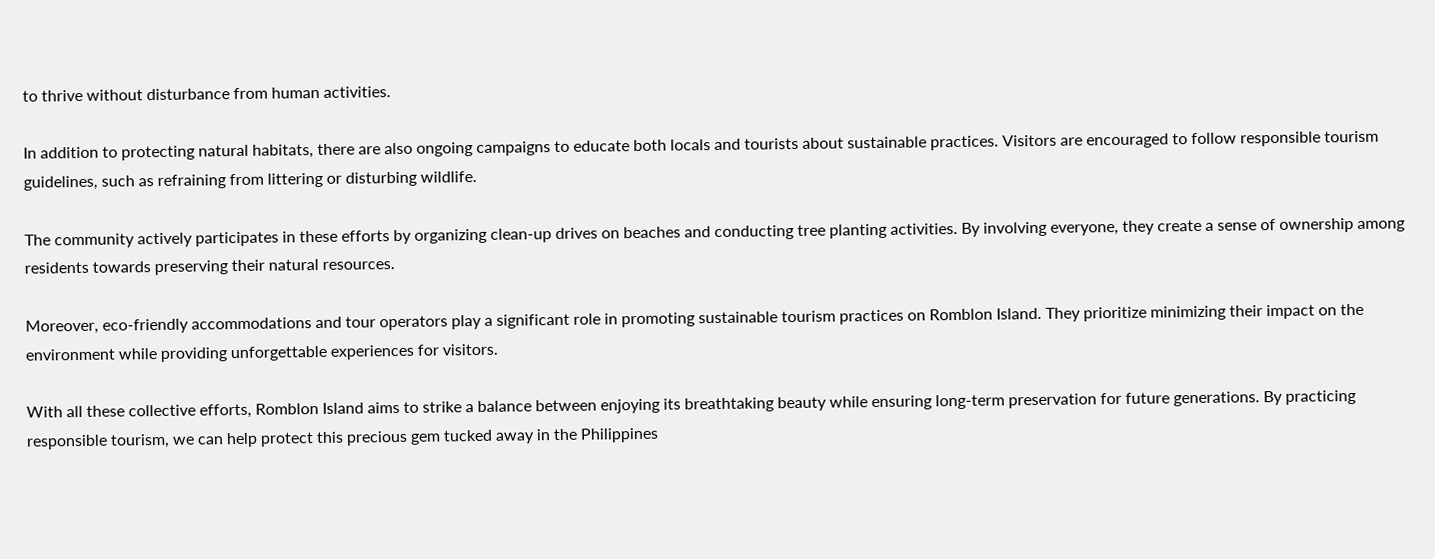to thrive without disturbance from human activities.

In addition to protecting natural habitats, there are also ongoing campaigns to educate both locals and tourists about sustainable practices. Visitors are encouraged to follow responsible tourism guidelines, such as refraining from littering or disturbing wildlife.

The community actively participates in these efforts by organizing clean-up drives on beaches and conducting tree planting activities. By involving everyone, they create a sense of ownership among residents towards preserving their natural resources.

Moreover, eco-friendly accommodations and tour operators play a significant role in promoting sustainable tourism practices on Romblon Island. They prioritize minimizing their impact on the environment while providing unforgettable experiences for visitors.

With all these collective efforts, Romblon Island aims to strike a balance between enjoying its breathtaking beauty while ensuring long-term preservation for future generations. By practicing responsible tourism, we can help protect this precious gem tucked away in the Philippines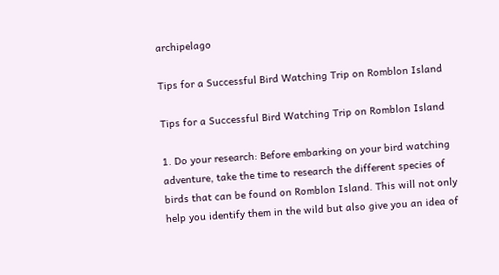archipelago

Tips for a Successful Bird Watching Trip on Romblon Island

Tips for a Successful Bird Watching Trip on Romblon Island

1. Do your research: Before embarking on your bird watching adventure, take the time to research the different species of birds that can be found on Romblon Island. This will not only help you identify them in the wild but also give you an idea of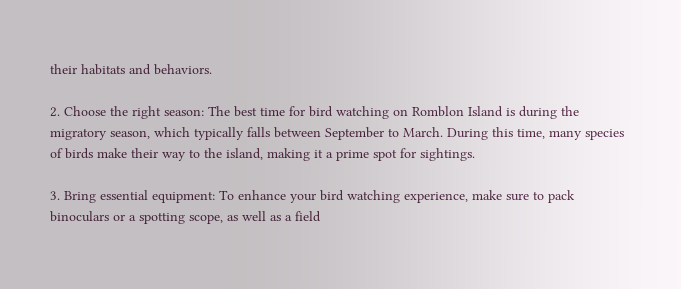their habitats and behaviors.

2. Choose the right season: The best time for bird watching on Romblon Island is during the migratory season, which typically falls between September to March. During this time, many species of birds make their way to the island, making it a prime spot for sightings.

3. Bring essential equipment: To enhance your bird watching experience, make sure to pack binoculars or a spotting scope, as well as a field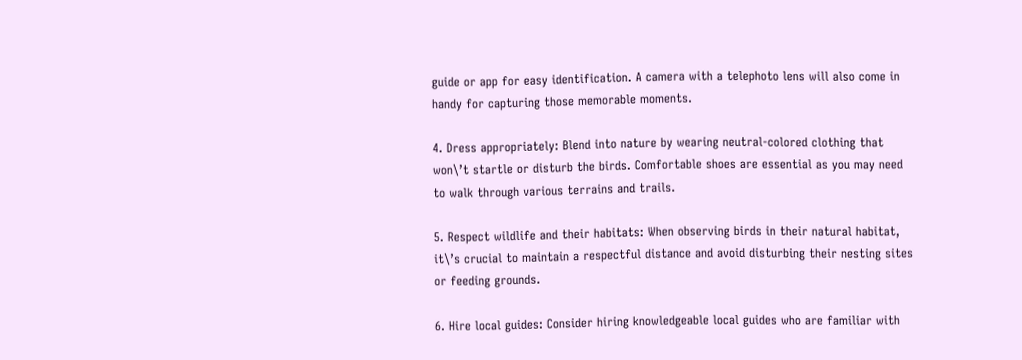guide or app for easy identification. A camera with a telephoto lens will also come in handy for capturing those memorable moments.

4. Dress appropriately: Blend into nature by wearing neutral-colored clothing that won\’t startle or disturb the birds. Comfortable shoes are essential as you may need to walk through various terrains and trails.

5. Respect wildlife and their habitats: When observing birds in their natural habitat, it\’s crucial to maintain a respectful distance and avoid disturbing their nesting sites or feeding grounds.

6. Hire local guides: Consider hiring knowledgeable local guides who are familiar with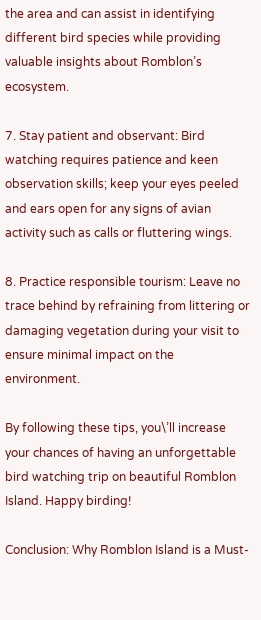the area and can assist in identifying different bird species while providing valuable insights about Romblon’s ecosystem.

7. Stay patient and observant: Bird watching requires patience and keen observation skills; keep your eyes peeled and ears open for any signs of avian activity such as calls or fluttering wings.

8. Practice responsible tourism: Leave no trace behind by refraining from littering or damaging vegetation during your visit to ensure minimal impact on the environment.

By following these tips, you\’ll increase your chances of having an unforgettable bird watching trip on beautiful Romblon Island. Happy birding!

Conclusion: Why Romblon Island is a Must-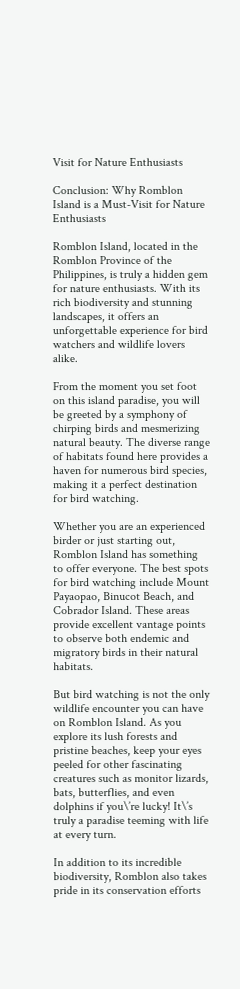Visit for Nature Enthusiasts

Conclusion: Why Romblon Island is a Must-Visit for Nature Enthusiasts

Romblon Island, located in the Romblon Province of the Philippines, is truly a hidden gem for nature enthusiasts. With its rich biodiversity and stunning landscapes, it offers an unforgettable experience for bird watchers and wildlife lovers alike.

From the moment you set foot on this island paradise, you will be greeted by a symphony of chirping birds and mesmerizing natural beauty. The diverse range of habitats found here provides a haven for numerous bird species, making it a perfect destination for bird watching.

Whether you are an experienced birder or just starting out, Romblon Island has something to offer everyone. The best spots for bird watching include Mount Payaopao, Binucot Beach, and Cobrador Island. These areas provide excellent vantage points to observe both endemic and migratory birds in their natural habitats.

But bird watching is not the only wildlife encounter you can have on Romblon Island. As you explore its lush forests and pristine beaches, keep your eyes peeled for other fascinating creatures such as monitor lizards, bats, butterflies, and even dolphins if you\’re lucky! It\’s truly a paradise teeming with life at every turn.

In addition to its incredible biodiversity, Romblon also takes pride in its conservation efforts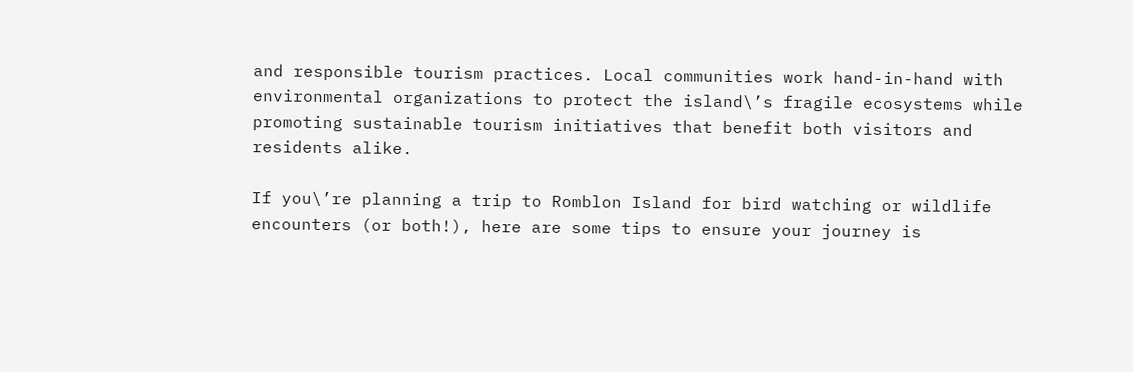and responsible tourism practices. Local communities work hand-in-hand with environmental organizations to protect the island\’s fragile ecosystems while promoting sustainable tourism initiatives that benefit both visitors and residents alike.

If you\’re planning a trip to Romblon Island for bird watching or wildlife encounters (or both!), here are some tips to ensure your journey is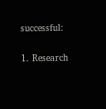successful:

1. Research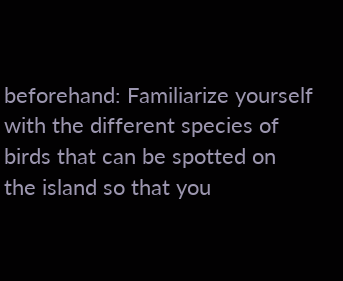beforehand: Familiarize yourself with the different species of birds that can be spotted on the island so that you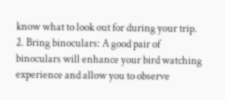know what to look out for during your trip.
2. Bring binoculars: A good pair of binoculars will enhance your bird watching experience and allow you to observe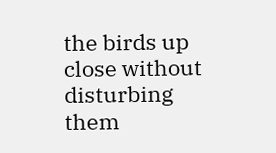the birds up close without disturbing them